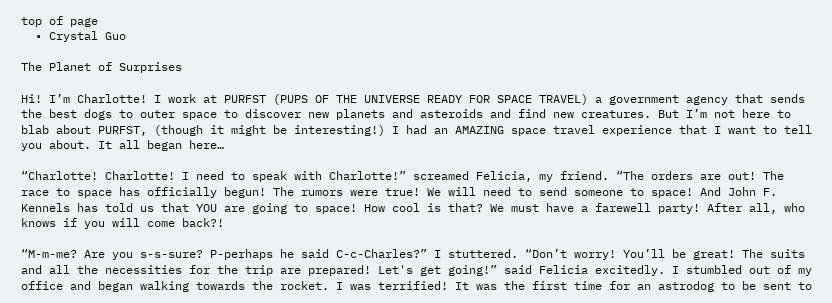top of page
  • Crystal Guo

The Planet of Surprises

Hi! I’m Charlotte! I work at PURFST (PUPS OF THE UNIVERSE READY FOR SPACE TRAVEL) a government agency that sends the best dogs to outer space to discover new planets and asteroids and find new creatures. But I’m not here to blab about PURFST, (though it might be interesting!) I had an AMAZING space travel experience that I want to tell you about. It all began here…

“Charlotte! Charlotte! I need to speak with Charlotte!” screamed Felicia, my friend. “The orders are out! The race to space has officially begun! The rumors were true! We will need to send someone to space! And John F. Kennels has told us that YOU are going to space! How cool is that? We must have a farewell party! After all, who knows if you will come back?!

“M-m-me? Are you s-s-sure? P-perhaps he said C-c-Charles?” I stuttered. “Don’t worry! You’ll be great! The suits and all the necessities for the trip are prepared! Let's get going!” said Felicia excitedly. I stumbled out of my office and began walking towards the rocket. I was terrified! It was the first time for an astrodog to be sent to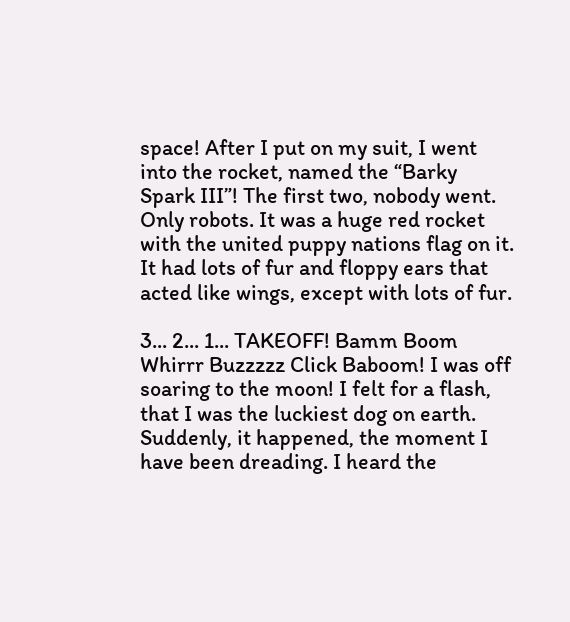space! After I put on my suit, I went into the rocket, named the “Barky Spark III”! The first two, nobody went. Only robots. It was a huge red rocket with the united puppy nations flag on it. It had lots of fur and floppy ears that acted like wings, except with lots of fur.

3... 2... 1... TAKEOFF! Bamm Boom Whirrr Buzzzzz Click Baboom! I was off soaring to the moon! I felt for a flash, that I was the luckiest dog on earth. Suddenly, it happened, the moment I have been dreading. I heard the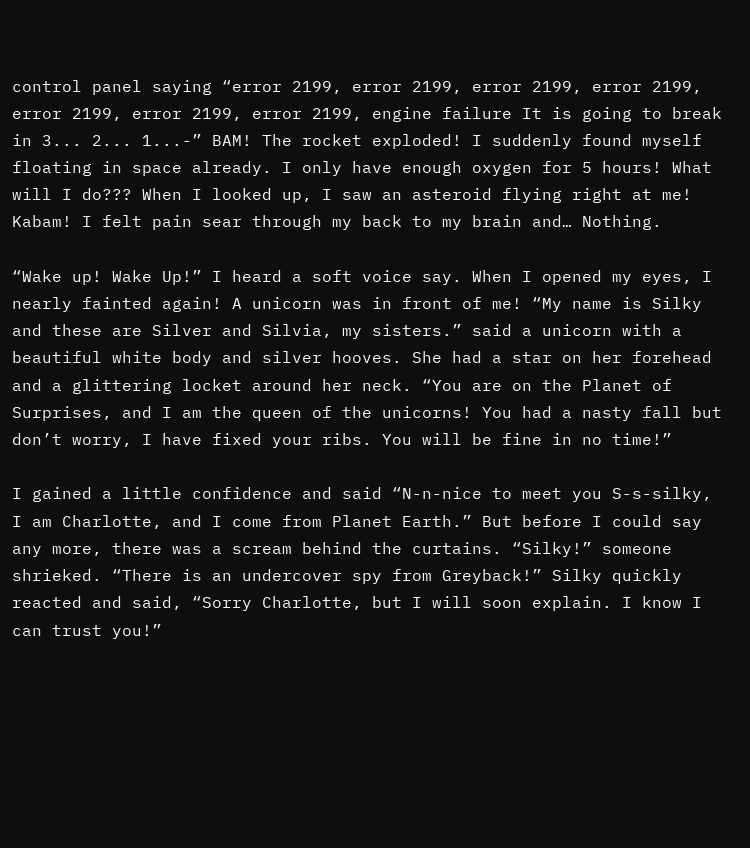control panel saying “error 2199, error 2199, error 2199, error 2199, error 2199, error 2199, error 2199, engine failure It is going to break in 3... 2... 1...-” BAM! The rocket exploded! I suddenly found myself floating in space already. I only have enough oxygen for 5 hours! What will I do??? When I looked up, I saw an asteroid flying right at me! Kabam! I felt pain sear through my back to my brain and… Nothing.

“Wake up! Wake Up!” I heard a soft voice say. When I opened my eyes, I nearly fainted again! A unicorn was in front of me! “My name is Silky and these are Silver and Silvia, my sisters.” said a unicorn with a beautiful white body and silver hooves. She had a star on her forehead and a glittering locket around her neck. “You are on the Planet of Surprises, and I am the queen of the unicorns! You had a nasty fall but don’t worry, I have fixed your ribs. You will be fine in no time!”

I gained a little confidence and said “N-n-nice to meet you S-s-silky, I am Charlotte, and I come from Planet Earth.” But before I could say any more, there was a scream behind the curtains. “Silky!” someone shrieked. “There is an undercover spy from Greyback!” Silky quickly reacted and said, “Sorry Charlotte, but I will soon explain. I know I can trust you!”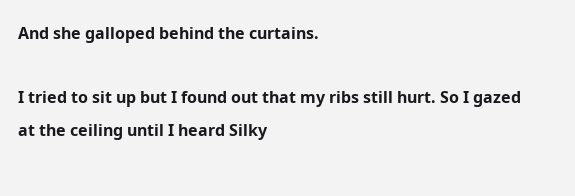And she galloped behind the curtains.

I tried to sit up but I found out that my ribs still hurt. So I gazed at the ceiling until I heard Silky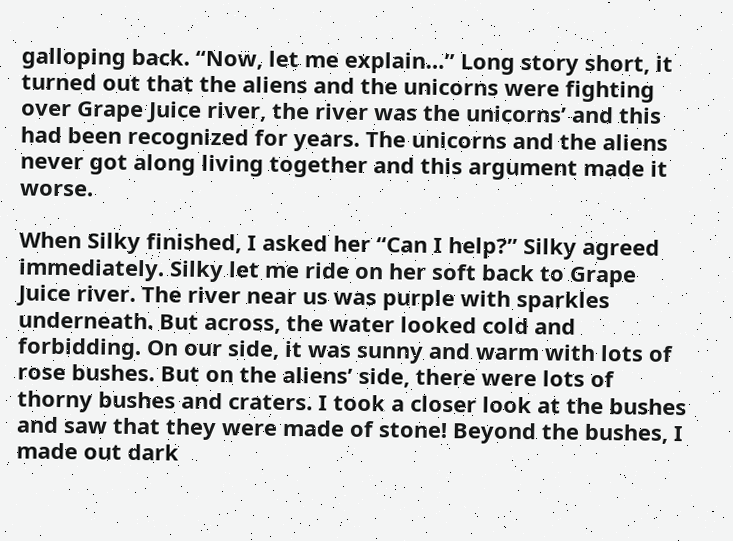galloping back. “Now, let me explain…” Long story short, it turned out that the aliens and the unicorns were fighting over Grape Juice river, the river was the unicorns’ and this had been recognized for years. The unicorns and the aliens never got along living together and this argument made it worse.

When Silky finished, I asked her “Can I help?” Silky agreed immediately. Silky let me ride on her soft back to Grape Juice river. The river near us was purple with sparkles underneath. But across, the water looked cold and forbidding. On our side, it was sunny and warm with lots of rose bushes. But on the aliens’ side, there were lots of thorny bushes and craters. I took a closer look at the bushes and saw that they were made of stone! Beyond the bushes, I made out dark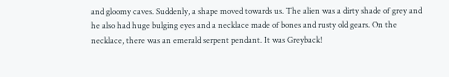and gloomy caves. Suddenly, a shape moved towards us. The alien was a dirty shade of grey and he also had huge bulging eyes and a necklace made of bones and rusty old gears. On the necklace, there was an emerald serpent pendant. It was Greyback!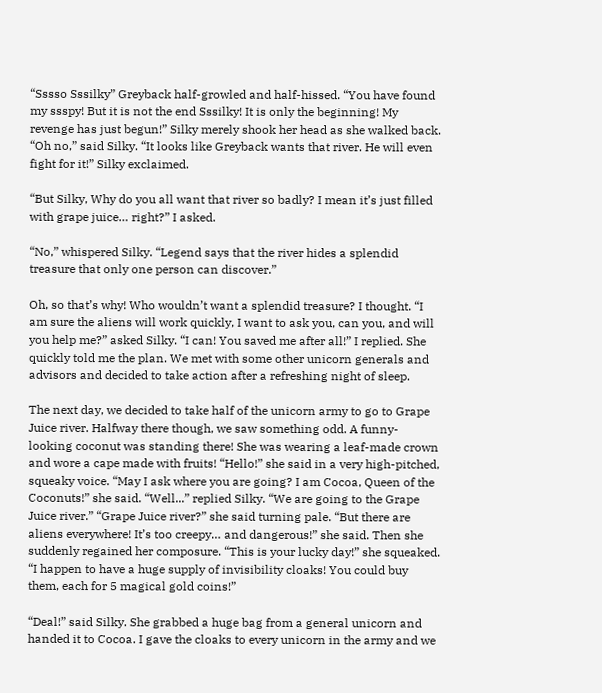“Sssso Sssilky” Greyback half-growled and half-hissed. “You have found my ssspy! But it is not the end Sssilky! It is only the beginning! My revenge has just begun!” Silky merely shook her head as she walked back. “Oh no,” said Silky. “It looks like Greyback wants that river. He will even fight for it!” Silky exclaimed.

“But Silky, Why do you all want that river so badly? I mean it’s just filled with grape juice… right?” I asked.

“No,” whispered Silky. “Legend says that the river hides a splendid treasure that only one person can discover.”

Oh, so that’s why! Who wouldn’t want a splendid treasure? I thought. “I am sure the aliens will work quickly, I want to ask you, can you, and will you help me?” asked Silky. “I can! You saved me after all!” I replied. She quickly told me the plan. We met with some other unicorn generals and advisors and decided to take action after a refreshing night of sleep.

The next day, we decided to take half of the unicorn army to go to Grape Juice river. Halfway there though, we saw something odd. A funny-looking coconut was standing there! She was wearing a leaf-made crown and wore a cape made with fruits! “Hello!” she said in a very high-pitched, squeaky voice. “May I ask where you are going? I am Cocoa, Queen of the Coconuts!” she said. “Well...” replied Silky. “We are going to the Grape Juice river.” “Grape Juice river?” she said turning pale. “But there are aliens everywhere! It’s too creepy… and dangerous!” she said. Then she suddenly regained her composure. “This is your lucky day!” she squeaked. “I happen to have a huge supply of invisibility cloaks! You could buy them, each for 5 magical gold coins!”

“Deal!” said Silky. She grabbed a huge bag from a general unicorn and handed it to Cocoa. I gave the cloaks to every unicorn in the army and we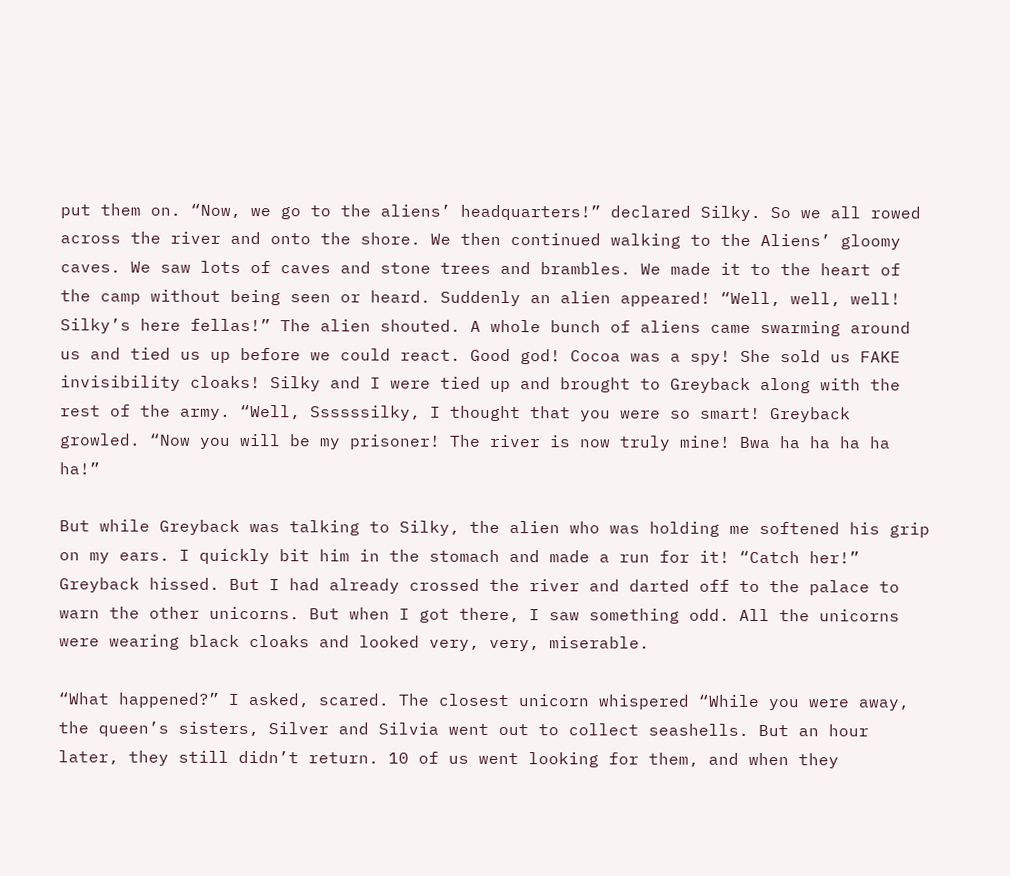put them on. “Now, we go to the aliens’ headquarters!” declared Silky. So we all rowed across the river and onto the shore. We then continued walking to the Aliens’ gloomy caves. We saw lots of caves and stone trees and brambles. We made it to the heart of the camp without being seen or heard. Suddenly an alien appeared! “Well, well, well! Silky’s here fellas!” The alien shouted. A whole bunch of aliens came swarming around us and tied us up before we could react. Good god! Cocoa was a spy! She sold us FAKE invisibility cloaks! Silky and I were tied up and brought to Greyback along with the rest of the army. “Well, Ssssssilky, I thought that you were so smart! Greyback growled. “Now you will be my prisoner! The river is now truly mine! Bwa ha ha ha ha ha!”

But while Greyback was talking to Silky, the alien who was holding me softened his grip on my ears. I quickly bit him in the stomach and made a run for it! “Catch her!” Greyback hissed. But I had already crossed the river and darted off to the palace to warn the other unicorns. But when I got there, I saw something odd. All the unicorns were wearing black cloaks and looked very, very, miserable.

“What happened?” I asked, scared. The closest unicorn whispered “While you were away, the queen’s sisters, Silver and Silvia went out to collect seashells. But an hour later, they still didn’t return. 10 of us went looking for them, and when they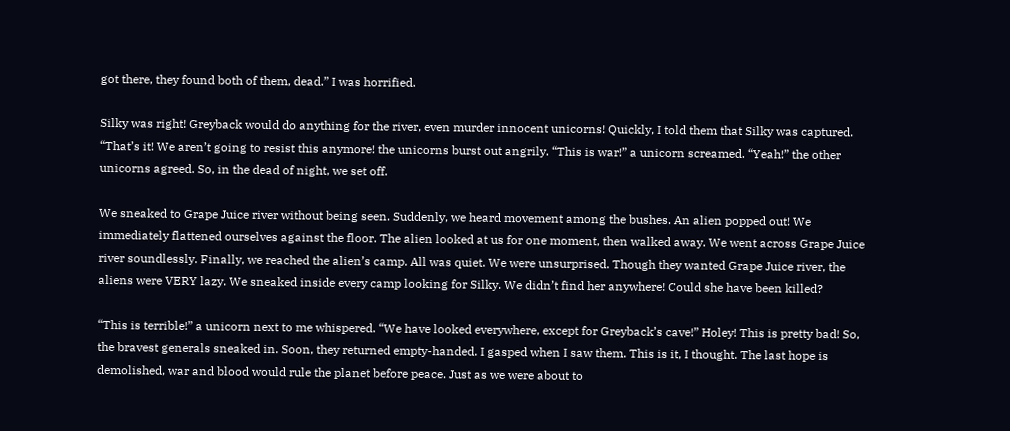got there, they found both of them, dead.” I was horrified.

Silky was right! Greyback would do anything for the river, even murder innocent unicorns! Quickly, I told them that Silky was captured. “That’s it! We aren’t going to resist this anymore! the unicorns burst out angrily. “This is war!” a unicorn screamed. “Yeah!” the other unicorns agreed. So, in the dead of night, we set off.

We sneaked to Grape Juice river without being seen. Suddenly, we heard movement among the bushes. An alien popped out! We immediately flattened ourselves against the floor. The alien looked at us for one moment, then walked away. We went across Grape Juice river soundlessly. Finally, we reached the alien’s camp. All was quiet. We were unsurprised. Though they wanted Grape Juice river, the aliens were VERY lazy. We sneaked inside every camp looking for Silky. We didn’t find her anywhere! Could she have been killed?

“This is terrible!” a unicorn next to me whispered. “We have looked everywhere, except for Greyback’s cave!” Holey! This is pretty bad! So, the bravest generals sneaked in. Soon, they returned empty-handed. I gasped when I saw them. This is it, I thought. The last hope is demolished, war and blood would rule the planet before peace. Just as we were about to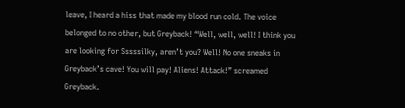leave, I heard a hiss that made my blood run cold. The voice belonged to no other, but Greyback! “Well, well, well! I think you are looking for Sssssilky, aren’t you? Well! No one sneaks in Greyback’s cave! You will pay! Aliens! Attack!” screamed Greyback.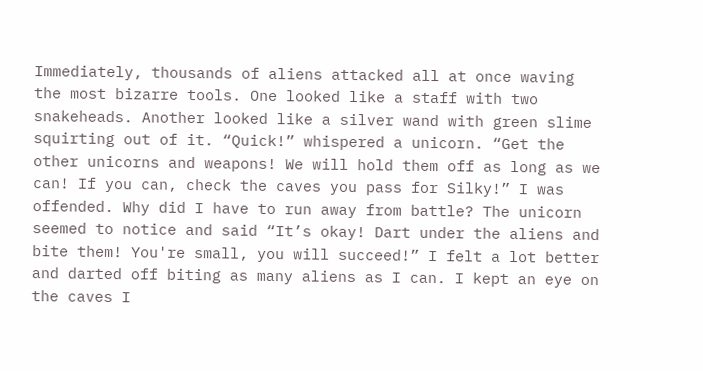Immediately, thousands of aliens attacked all at once waving the most bizarre tools. One looked like a staff with two snakeheads. Another looked like a silver wand with green slime squirting out of it. “Quick!” whispered a unicorn. “Get the other unicorns and weapons! We will hold them off as long as we can! If you can, check the caves you pass for Silky!” I was offended. Why did I have to run away from battle? The unicorn seemed to notice and said “It’s okay! Dart under the aliens and bite them! You're small, you will succeed!” I felt a lot better and darted off biting as many aliens as I can. I kept an eye on the caves I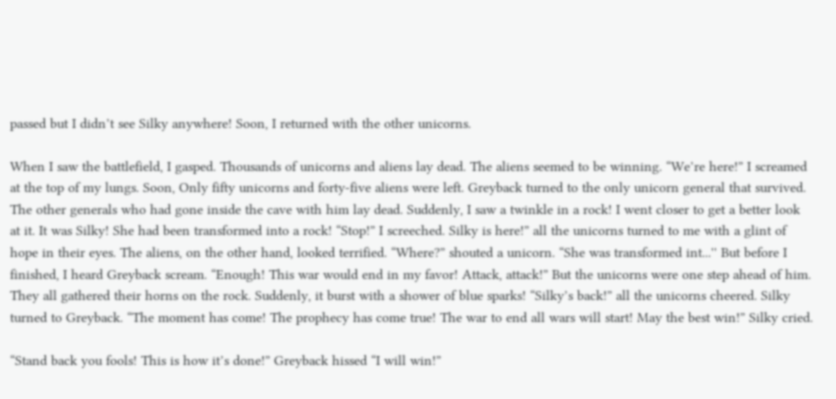passed but I didn’t see Silky anywhere! Soon, I returned with the other unicorns.

When I saw the battlefield, I gasped. Thousands of unicorns and aliens lay dead. The aliens seemed to be winning. “We’re here!” I screamed at the top of my lungs. Soon, Only fifty unicorns and forty-five aliens were left. Greyback turned to the only unicorn general that survived. The other generals who had gone inside the cave with him lay dead. Suddenly, I saw a twinkle in a rock! I went closer to get a better look at it. It was Silky! She had been transformed into a rock! “Stop!” I screeched. Silky is here!” all the unicorns turned to me with a glint of hope in their eyes. The aliens, on the other hand, looked terrified. “Where?” shouted a unicorn. “She was transformed int...'' But before I finished, I heard Greyback scream. “Enough! This war would end in my favor! Attack, attack!” But the unicorns were one step ahead of him. They all gathered their horns on the rock. Suddenly, it burst with a shower of blue sparks! “Silky’s back!” all the unicorns cheered. Silky turned to Greyback. “The moment has come! The prophecy has come true! The war to end all wars will start! May the best win!” Silky cried.

“Stand back you fools! This is how it’s done!” Greyback hissed “I will win!”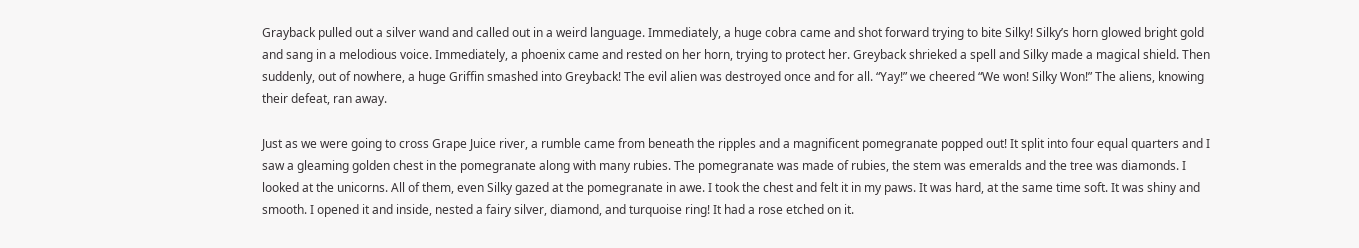Grayback pulled out a silver wand and called out in a weird language. Immediately, a huge cobra came and shot forward trying to bite Silky! Silky’s horn glowed bright gold and sang in a melodious voice. Immediately, a phoenix came and rested on her horn, trying to protect her. Greyback shrieked a spell and Silky made a magical shield. Then suddenly, out of nowhere, a huge Griffin smashed into Greyback! The evil alien was destroyed once and for all. “Yay!” we cheered “We won! Silky Won!” The aliens, knowing their defeat, ran away.

Just as we were going to cross Grape Juice river, a rumble came from beneath the ripples and a magnificent pomegranate popped out! It split into four equal quarters and I saw a gleaming golden chest in the pomegranate along with many rubies. The pomegranate was made of rubies, the stem was emeralds and the tree was diamonds. I looked at the unicorns. All of them, even Silky gazed at the pomegranate in awe. I took the chest and felt it in my paws. It was hard, at the same time soft. It was shiny and smooth. I opened it and inside, nested a fairy silver, diamond, and turquoise ring! It had a rose etched on it.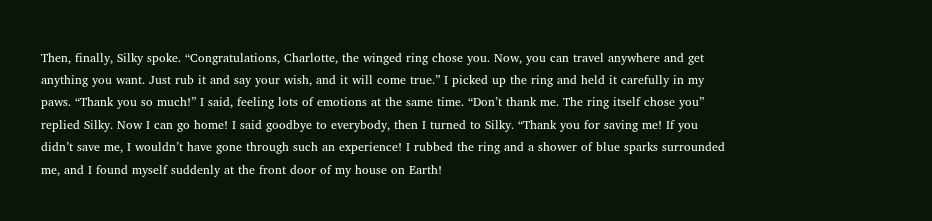Then, finally, Silky spoke. “Congratulations, Charlotte, the winged ring chose you. Now, you can travel anywhere and get anything you want. Just rub it and say your wish, and it will come true.” I picked up the ring and held it carefully in my paws. “Thank you so much!” I said, feeling lots of emotions at the same time. “Don’t thank me. The ring itself chose you” replied Silky. Now I can go home! I said goodbye to everybody, then I turned to Silky. “Thank you for saving me! If you didn’t save me, I wouldn’t have gone through such an experience! I rubbed the ring and a shower of blue sparks surrounded me, and I found myself suddenly at the front door of my house on Earth!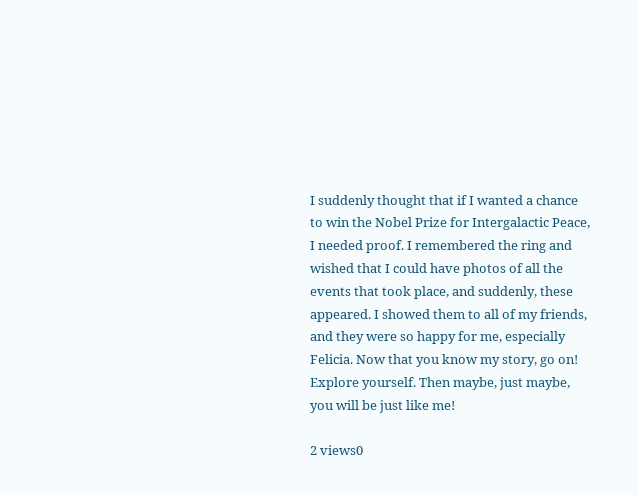I suddenly thought that if I wanted a chance to win the Nobel Prize for Intergalactic Peace, I needed proof. I remembered the ring and wished that I could have photos of all the events that took place, and suddenly, these appeared. I showed them to all of my friends, and they were so happy for me, especially Felicia. Now that you know my story, go on! Explore yourself. Then maybe, just maybe, you will be just like me!

2 views0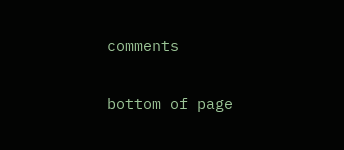comments


bottom of page